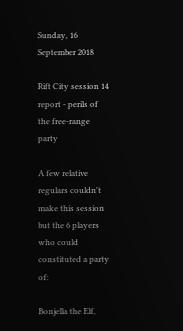Sunday, 16 September 2018

Rift City session 14 report - perils of the free-range party

A few relative regulars couldn't make this session but the 6 players who could constituted a party of:

Bonjella the Elf,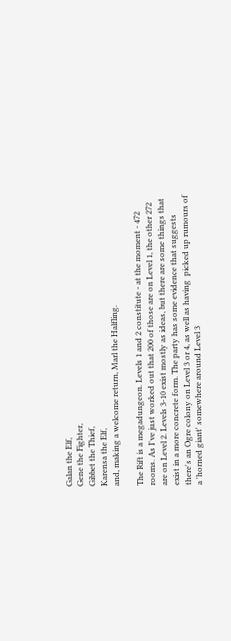Galan the Elf,
Gene the Fighter,
Gibbet the Thief,
Karensa the Elf,
and, making a welcome return, Marl the Halfling.

The Rift is a megadungeon. Levels 1 and 2 constitute - at the moment - 472 rooms. As I've just worked out that 200 of those are on Level 1, the other 272 are on Level 2. Levels 3-10 exist mostly as ideas, but there are some things that exist in a more concrete form. The party has some evidence that suggests there's an Ogre colony on Level 3 or 4, as well as having  picked up rumours of a 'horned giant' somewhere around Level 3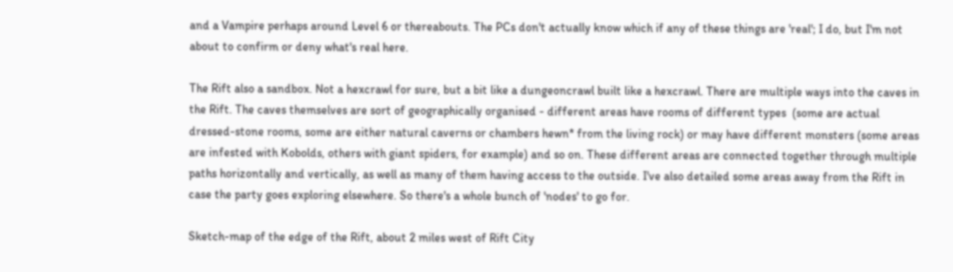and a Vampire perhaps around Level 6 or thereabouts. The PCs don't actually know which if any of these things are 'real'; I do, but I'm not about to confirm or deny what's real here.

The Rift also a sandbox. Not a hexcrawl for sure, but a bit like a dungeoncrawl built like a hexcrawl. There are multiple ways into the caves in the Rift. The caves themselves are sort of geographically organised - different areas have rooms of different types  (some are actual dressed-stone rooms, some are either natural caverns or chambers hewn* from the living rock) or may have different monsters (some areas are infested with Kobolds, others with giant spiders, for example) and so on. These different areas are connected together through multiple paths horizontally and vertically, as well as many of them having access to the outside. I've also detailed some areas away from the Rift in case the party goes exploring elsewhere. So there's a whole bunch of 'nodes' to go for.

Sketch-map of the edge of the Rift, about 2 miles west of Rift City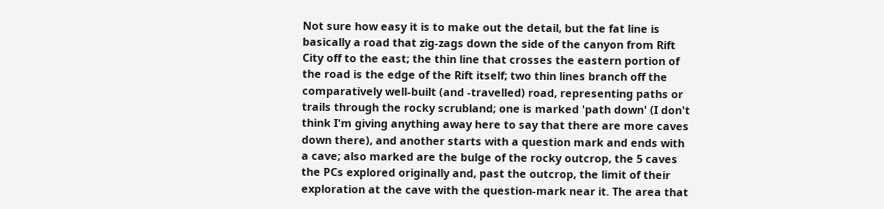Not sure how easy it is to make out the detail, but the fat line is basically a road that zig-zags down the side of the canyon from Rift City off to the east; the thin line that crosses the eastern portion of the road is the edge of the Rift itself; two thin lines branch off the comparatively well-built (and -travelled) road, representing paths or trails through the rocky scrubland; one is marked 'path down' (I don't think I'm giving anything away here to say that there are more caves down there), and another starts with a question mark and ends with a cave; also marked are the bulge of the rocky outcrop, the 5 caves the PCs explored originally and, past the outcrop, the limit of their exploration at the cave with the question-mark near it. The area that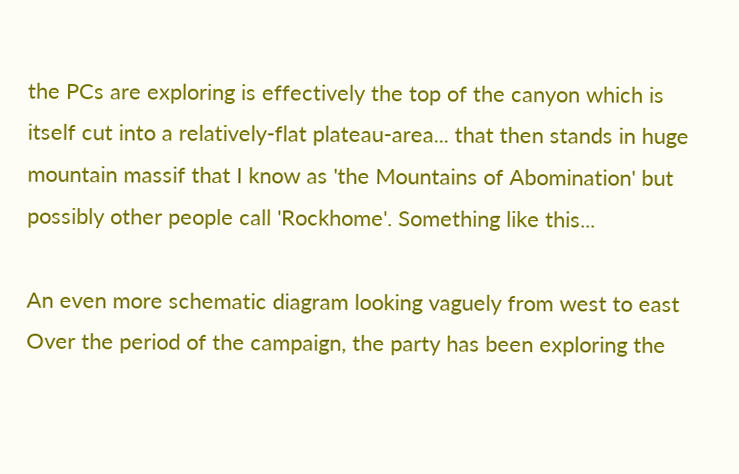the PCs are exploring is effectively the top of the canyon which is itself cut into a relatively-flat plateau-area... that then stands in huge mountain massif that I know as 'the Mountains of Abomination' but possibly other people call 'Rockhome'. Something like this...

An even more schematic diagram looking vaguely from west to east
Over the period of the campaign, the party has been exploring the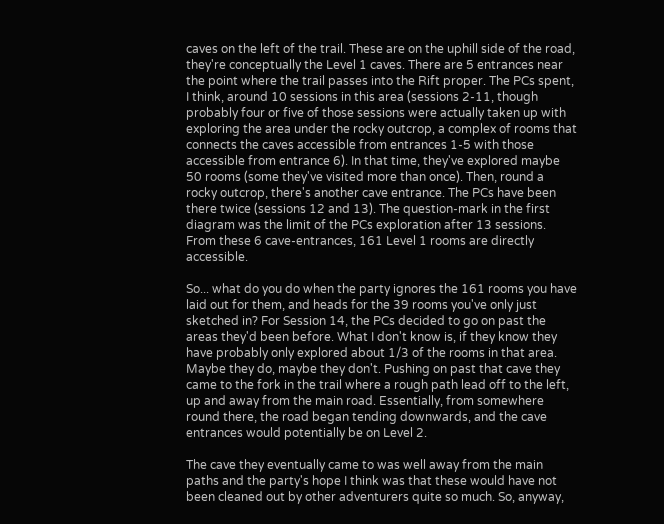caves on the left of the trail. These are on the uphill side of the road, they're conceptually the Level 1 caves. There are 5 entrances near the point where the trail passes into the Rift proper. The PCs spent, I think, around 10 sessions in this area (sessions 2-11, though probably four or five of those sessions were actually taken up with exploring the area under the rocky outcrop, a complex of rooms that connects the caves accessible from entrances 1-5 with those accessible from entrance 6). In that time, they've explored maybe 50 rooms (some they've visited more than once). Then, round a rocky outcrop, there's another cave entrance. The PCs have been there twice (sessions 12 and 13). The question-mark in the first diagram was the limit of the PCs exploration after 13 sessions. From these 6 cave-entrances, 161 Level 1 rooms are directly accessible.

So... what do you do when the party ignores the 161 rooms you have laid out for them, and heads for the 39 rooms you've only just sketched in? For Session 14, the PCs decided to go on past the areas they'd been before. What I don't know is, if they know they have probably only explored about 1/3 of the rooms in that area. Maybe they do, maybe they don't. Pushing on past that cave they came to the fork in the trail where a rough path lead off to the left, up and away from the main road. Essentially, from somewhere round there, the road began tending downwards, and the cave entrances would potentially be on Level 2.

The cave they eventually came to was well away from the main paths and the party's hope I think was that these would have not been cleaned out by other adventurers quite so much. So, anyway,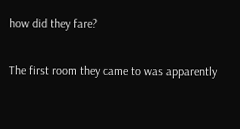how did they fare?

The first room they came to was apparently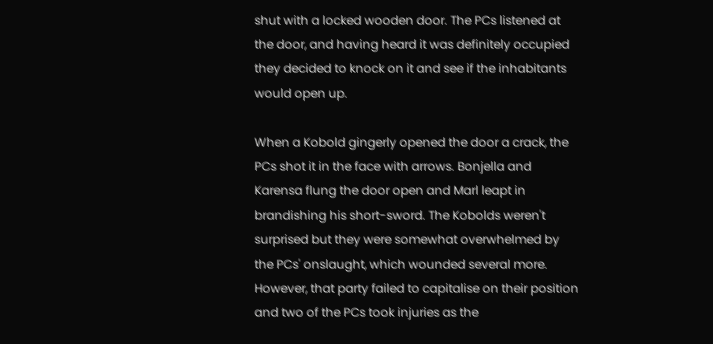shut with a locked wooden door. The PCs listened at the door, and having heard it was definitely occupied they decided to knock on it and see if the inhabitants would open up.

When a Kobold gingerly opened the door a crack, the PCs shot it in the face with arrows. Bonjella and Karensa flung the door open and Marl leapt in brandishing his short-sword. The Kobolds weren't surprised but they were somewhat overwhelmed by the PCs' onslaught, which wounded several more. However, that party failed to capitalise on their position and two of the PCs took injuries as the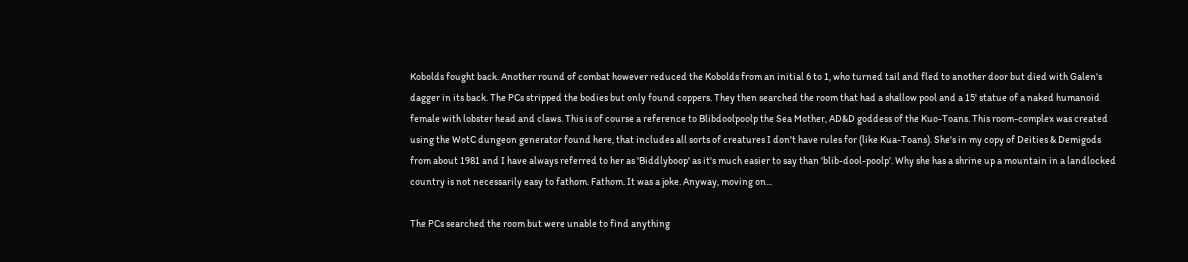Kobolds fought back. Another round of combat however reduced the Kobolds from an initial 6 to 1, who turned tail and fled to another door but died with Galen's dagger in its back. The PCs stripped the bodies but only found coppers. They then searched the room that had a shallow pool and a 15' statue of a naked humanoid female with lobster head and claws. This is of course a reference to Blibdoolpoolp the Sea Mother, AD&D goddess of the Kuo-Toans. This room-complex was created using the WotC dungeon generator found here, that includes all sorts of creatures I don't have rules for (like Kua-Toans). She's in my copy of Deities & Demigods from about 1981 and I have always referred to her as 'Biddlyboop' as it's much easier to say than 'blib-dool-poolp'. Why she has a shrine up a mountain in a landlocked country is not necessarily easy to fathom. Fathom. It was a joke. Anyway, moving on...

The PCs searched the room but were unable to find anything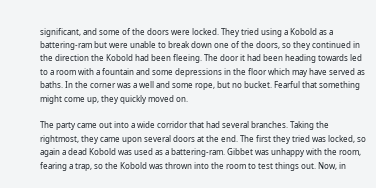significant, and some of the doors were locked. They tried using a Kobold as a battering-ram but were unable to break down one of the doors, so they continued in the direction the Kobold had been fleeing. The door it had been heading towards led to a room with a fountain and some depressions in the floor which may have served as baths. In the corner was a well and some rope, but no bucket. Fearful that something might come up, they quickly moved on.

The party came out into a wide corridor that had several branches. Taking the rightmost, they came upon several doors at the end. The first they tried was locked, so again a dead Kobold was used as a battering-ram. Gibbet was unhappy with the room, fearing a trap, so the Kobold was thrown into the room to test things out. Now, in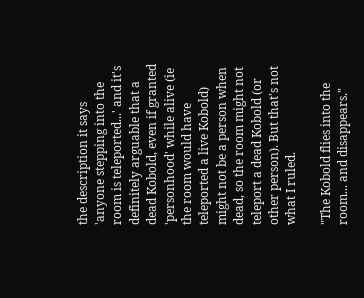the description it says 'anyone stepping into the room is teleported...' and it's definitely arguable that a dead Kobold, even if granted 'personhood' while alive (ie the room would have teleported a live Kobold) might not be a person when dead, so the room might not teleport a dead Kobold (or other person). But that's not what I ruled.

"The Kobold flies into the room... and disappears."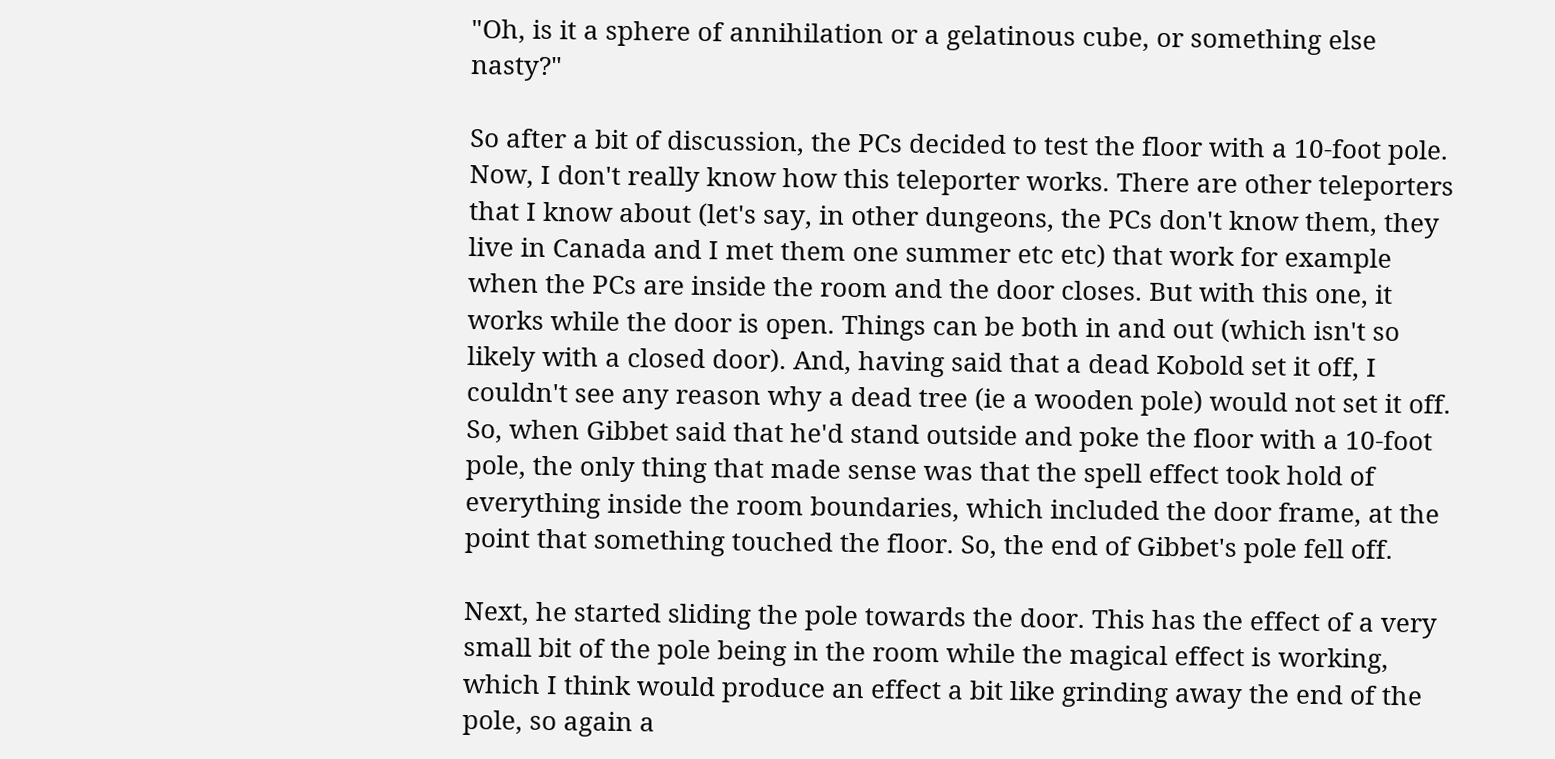"Oh, is it a sphere of annihilation or a gelatinous cube, or something else nasty?"

So after a bit of discussion, the PCs decided to test the floor with a 10-foot pole. Now, I don't really know how this teleporter works. There are other teleporters that I know about (let's say, in other dungeons, the PCs don't know them, they live in Canada and I met them one summer etc etc) that work for example when the PCs are inside the room and the door closes. But with this one, it works while the door is open. Things can be both in and out (which isn't so likely with a closed door). And, having said that a dead Kobold set it off, I couldn't see any reason why a dead tree (ie a wooden pole) would not set it off. So, when Gibbet said that he'd stand outside and poke the floor with a 10-foot pole, the only thing that made sense was that the spell effect took hold of everything inside the room boundaries, which included the door frame, at the point that something touched the floor. So, the end of Gibbet's pole fell off.

Next, he started sliding the pole towards the door. This has the effect of a very small bit of the pole being in the room while the magical effect is working, which I think would produce an effect a bit like grinding away the end of the pole, so again a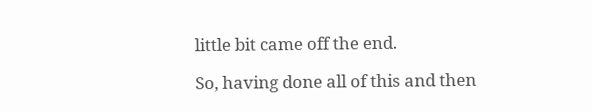little bit came off the end.

So, having done all of this and then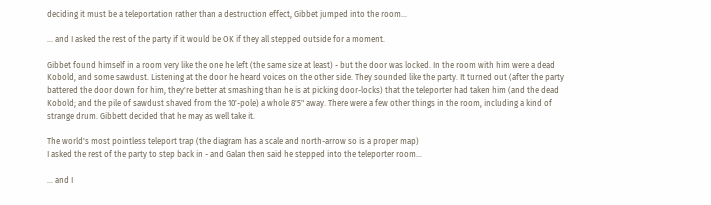deciding it must be a teleportation rather than a destruction effect, Gibbet jumped into the room...

... and I asked the rest of the party if it would be OK if they all stepped outside for a moment.

Gibbet found himself in a room very like the one he left (the same size at least) - but the door was locked. In the room with him were a dead Kobold, and some sawdust. Listening at the door he heard voices on the other side. They sounded like the party. It turned out (after the party battered the door down for him, they're better at smashing than he is at picking door-locks) that the teleporter had taken him (and the dead Kobold; and the pile of sawdust shaved from the 10'-pole) a whole 8'5" away. There were a few other things in the room, including a kind of strange drum. Gibbett decided that he may as well take it.

The world's most pointless teleport trap (the diagram has a scale and north-arrow so is a proper map)
I asked the rest of the party to step back in - and Galan then said he stepped into the teleporter room...

... and I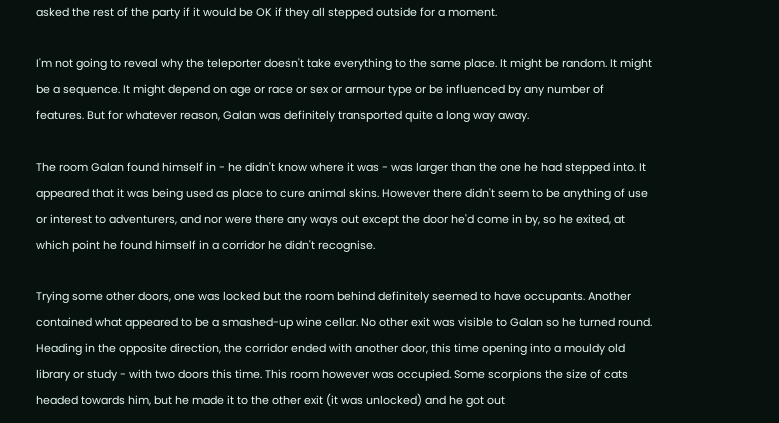asked the rest of the party if it would be OK if they all stepped outside for a moment.

I'm not going to reveal why the teleporter doesn't take everything to the same place. It might be random. It might be a sequence. It might depend on age or race or sex or armour type or be influenced by any number of features. But for whatever reason, Galan was definitely transported quite a long way away.

The room Galan found himself in - he didn't know where it was - was larger than the one he had stepped into. It appeared that it was being used as place to cure animal skins. However there didn't seem to be anything of use or interest to adventurers, and nor were there any ways out except the door he'd come in by, so he exited, at which point he found himself in a corridor he didn't recognise.

Trying some other doors, one was locked but the room behind definitely seemed to have occupants. Another contained what appeared to be a smashed-up wine cellar. No other exit was visible to Galan so he turned round. Heading in the opposite direction, the corridor ended with another door, this time opening into a mouldy old library or study - with two doors this time. This room however was occupied. Some scorpions the size of cats headed towards him, but he made it to the other exit (it was unlocked) and he got out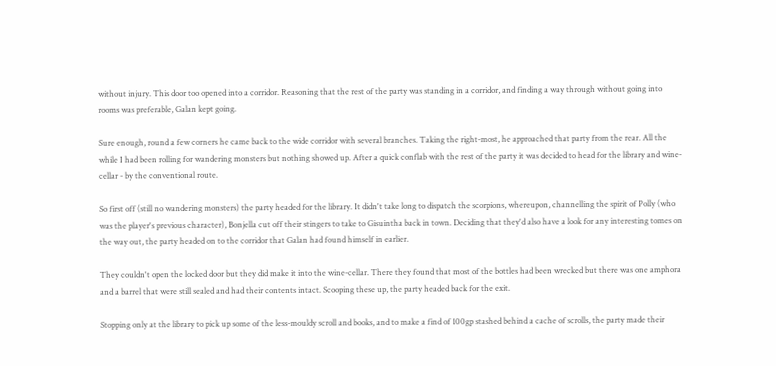without injury. This door too opened into a corridor. Reasoning that the rest of the party was standing in a corridor, and finding a way through without going into rooms was preferable, Galan kept going.

Sure enough, round a few corners he came back to the wide corridor with several branches. Taking the right-most, he approached that party from the rear. All the while I had been rolling for wandering monsters but nothing showed up. After a quick conflab with the rest of the party it was decided to head for the library and wine-cellar - by the conventional route.

So first off (still no wandering monsters) the party headed for the library. It didn't take long to dispatch the scorpions, whereupon, channelling the spirit of Polly (who was the player's previous character), Bonjella cut off their stingers to take to Gisuintha back in town. Deciding that they'd also have a look for any interesting tomes on the way out, the party headed on to the corridor that Galan had found himself in earlier.

They couldn't open the locked door but they did make it into the wine-cellar. There they found that most of the bottles had been wrecked but there was one amphora and a barrel that were still sealed and had their contents intact. Scooping these up, the party headed back for the exit.

Stopping only at the library to pick up some of the less-mouldy scroll and books, and to make a find of 100gp stashed behind a cache of scrolls, the party made their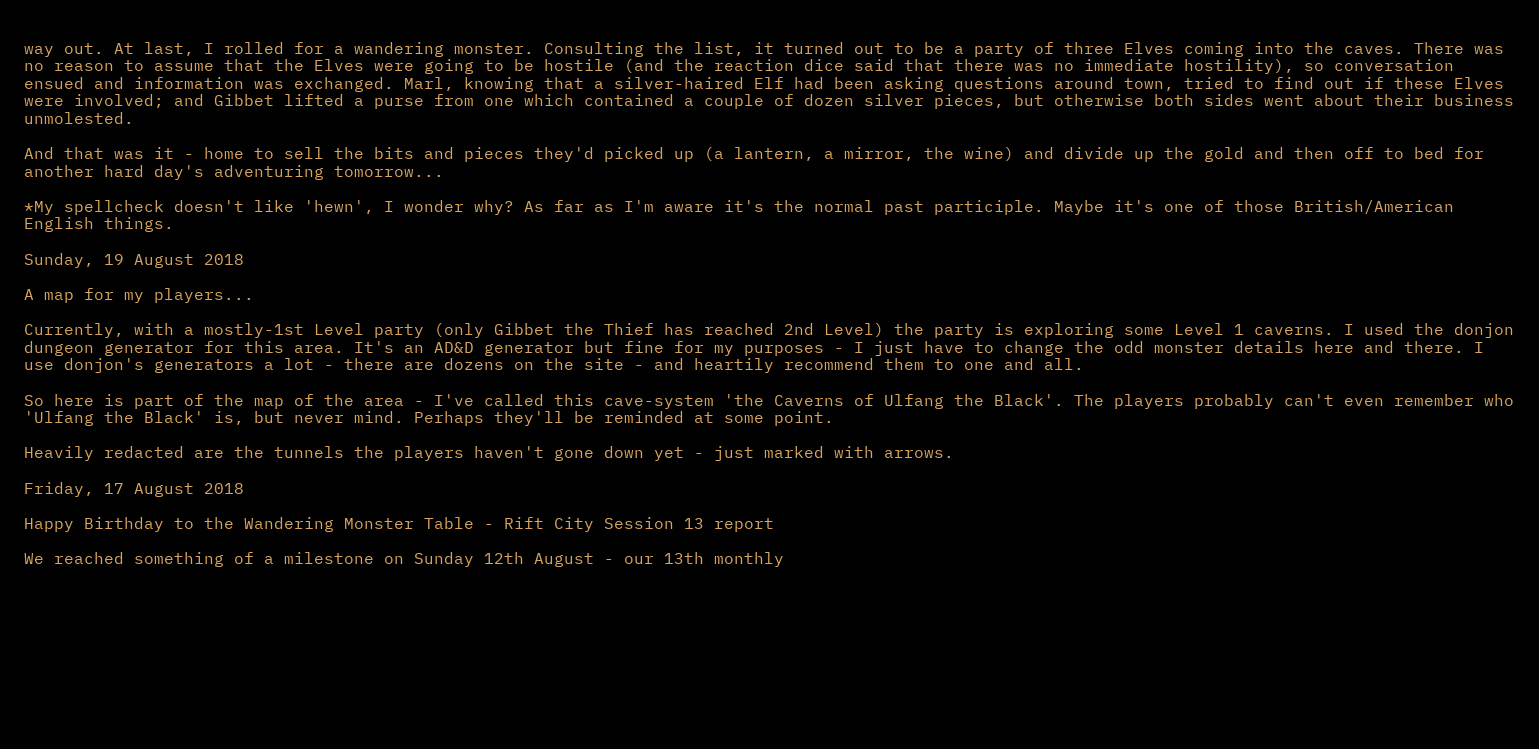way out. At last, I rolled for a wandering monster. Consulting the list, it turned out to be a party of three Elves coming into the caves. There was no reason to assume that the Elves were going to be hostile (and the reaction dice said that there was no immediate hostility), so conversation ensued and information was exchanged. Marl, knowing that a silver-haired Elf had been asking questions around town, tried to find out if these Elves were involved; and Gibbet lifted a purse from one which contained a couple of dozen silver pieces, but otherwise both sides went about their business unmolested.

And that was it - home to sell the bits and pieces they'd picked up (a lantern, a mirror, the wine) and divide up the gold and then off to bed for another hard day's adventuring tomorrow...

*My spellcheck doesn't like 'hewn', I wonder why? As far as I'm aware it's the normal past participle. Maybe it's one of those British/American English things.

Sunday, 19 August 2018

A map for my players...

Currently, with a mostly-1st Level party (only Gibbet the Thief has reached 2nd Level) the party is exploring some Level 1 caverns. I used the donjon dungeon generator for this area. It's an AD&D generator but fine for my purposes - I just have to change the odd monster details here and there. I use donjon's generators a lot - there are dozens on the site - and heartily recommend them to one and all.

So here is part of the map of the area - I've called this cave-system 'the Caverns of Ulfang the Black'. The players probably can't even remember who 'Ulfang the Black' is, but never mind. Perhaps they'll be reminded at some point.

Heavily redacted are the tunnels the players haven't gone down yet - just marked with arrows.

Friday, 17 August 2018

Happy Birthday to the Wandering Monster Table - Rift City Session 13 report

We reached something of a milestone on Sunday 12th August - our 13th monthly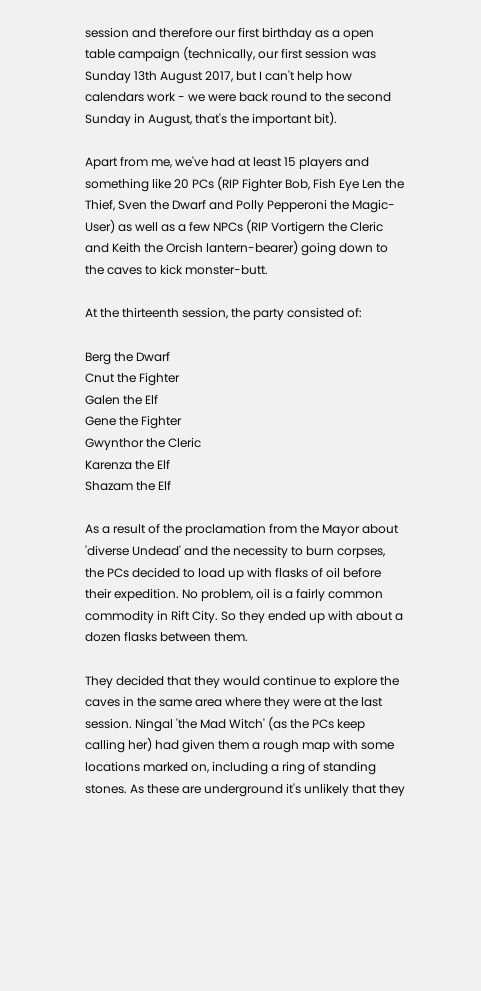session and therefore our first birthday as a open table campaign (technically, our first session was Sunday 13th August 2017, but I can't help how calendars work - we were back round to the second Sunday in August, that's the important bit).

Apart from me, we've had at least 15 players and something like 20 PCs (RIP Fighter Bob, Fish Eye Len the Thief, Sven the Dwarf and Polly Pepperoni the Magic-User) as well as a few NPCs (RIP Vortigern the Cleric and Keith the Orcish lantern-bearer) going down to the caves to kick monster-butt.

At the thirteenth session, the party consisted of:

Berg the Dwarf
Cnut the Fighter
Galen the Elf
Gene the Fighter
Gwynthor the Cleric
Karenza the Elf
Shazam the Elf

As a result of the proclamation from the Mayor about 'diverse Undead' and the necessity to burn corpses, the PCs decided to load up with flasks of oil before their expedition. No problem, oil is a fairly common commodity in Rift City. So they ended up with about a dozen flasks between them.

They decided that they would continue to explore the caves in the same area where they were at the last session. Ningal 'the Mad Witch' (as the PCs keep calling her) had given them a rough map with some locations marked on, including a ring of standing stones. As these are underground it's unlikely that they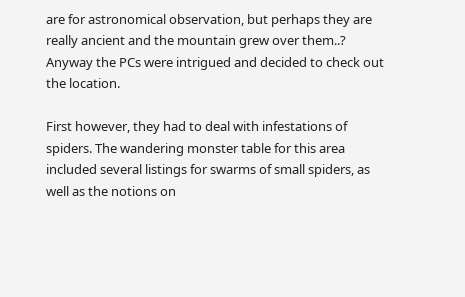are for astronomical observation, but perhaps they are really ancient and the mountain grew over them..? Anyway the PCs were intrigued and decided to check out the location.

First however, they had to deal with infestations of spiders. The wandering monster table for this area included several listings for swarms of small spiders, as well as the notions on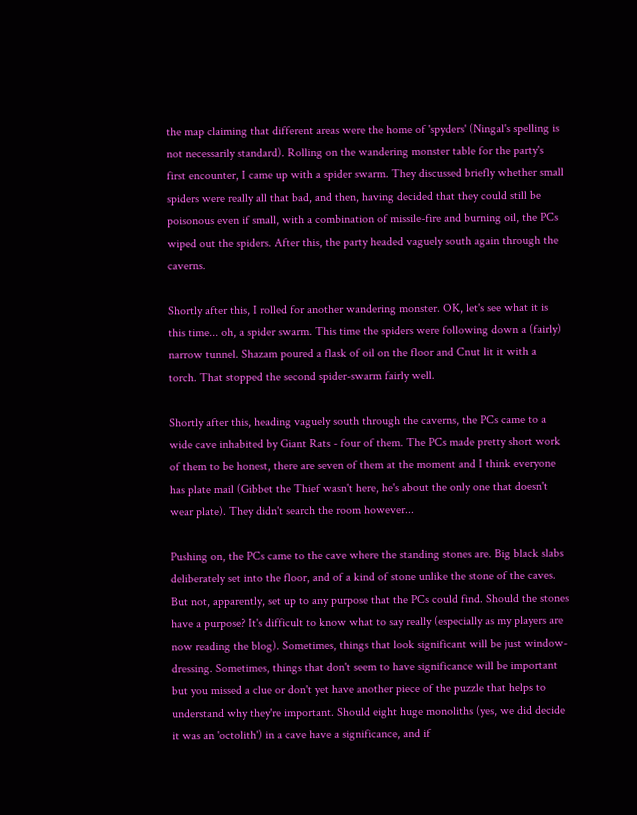the map claiming that different areas were the home of 'spyders' (Ningal's spelling is not necessarily standard). Rolling on the wandering monster table for the party's first encounter, I came up with a spider swarm. They discussed briefly whether small spiders were really all that bad, and then, having decided that they could still be poisonous even if small, with a combination of missile-fire and burning oil, the PCs wiped out the spiders. After this, the party headed vaguely south again through the caverns.

Shortly after this, I rolled for another wandering monster. OK, let's see what it is this time... oh, a spider swarm. This time the spiders were following down a (fairly) narrow tunnel. Shazam poured a flask of oil on the floor and Cnut lit it with a torch. That stopped the second spider-swarm fairly well.

Shortly after this, heading vaguely south through the caverns, the PCs came to a wide cave inhabited by Giant Rats - four of them. The PCs made pretty short work of them to be honest, there are seven of them at the moment and I think everyone has plate mail (Gibbet the Thief wasn't here, he's about the only one that doesn't wear plate). They didn't search the room however...

Pushing on, the PCs came to the cave where the standing stones are. Big black slabs deliberately set into the floor, and of a kind of stone unlike the stone of the caves. But not, apparently, set up to any purpose that the PCs could find. Should the stones have a purpose? It's difficult to know what to say really (especially as my players are now reading the blog). Sometimes, things that look significant will be just window-dressing. Sometimes, things that don't seem to have significance will be important but you missed a clue or don't yet have another piece of the puzzle that helps to understand why they're important. Should eight huge monoliths (yes, we did decide it was an 'octolith') in a cave have a significance, and if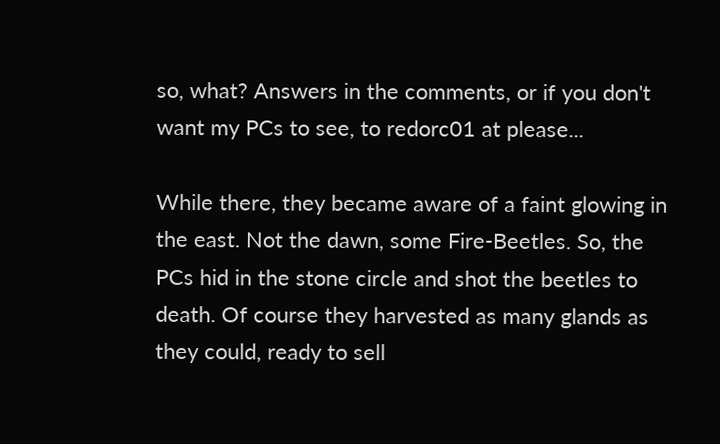so, what? Answers in the comments, or if you don't want my PCs to see, to redorc01 at please...

While there, they became aware of a faint glowing in the east. Not the dawn, some Fire-Beetles. So, the PCs hid in the stone circle and shot the beetles to death. Of course they harvested as many glands as they could, ready to sell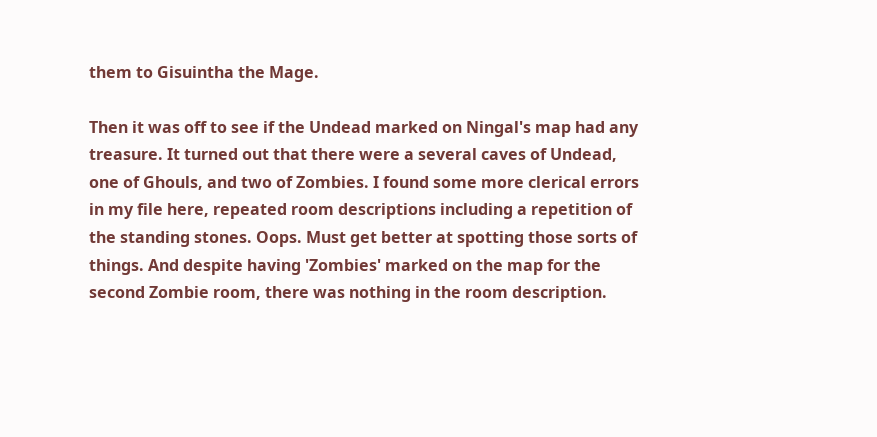them to Gisuintha the Mage.

Then it was off to see if the Undead marked on Ningal's map had any treasure. It turned out that there were a several caves of Undead, one of Ghouls, and two of Zombies. I found some more clerical errors in my file here, repeated room descriptions including a repetition of the standing stones. Oops. Must get better at spotting those sorts of things. And despite having 'Zombies' marked on the map for the second Zombie room, there was nothing in the room description.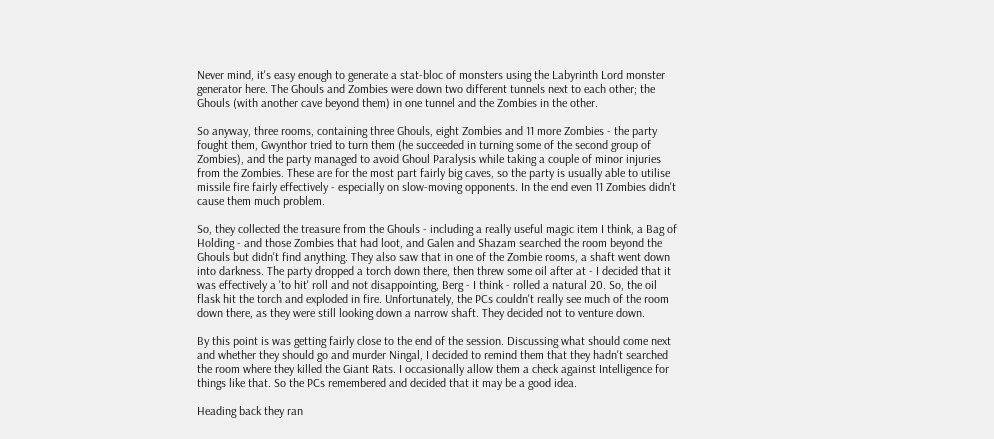Never mind, it's easy enough to generate a stat-bloc of monsters using the Labyrinth Lord monster generator here. The Ghouls and Zombies were down two different tunnels next to each other; the Ghouls (with another cave beyond them) in one tunnel and the Zombies in the other.

So anyway, three rooms, containing three Ghouls, eight Zombies and 11 more Zombies - the party fought them, Gwynthor tried to turn them (he succeeded in turning some of the second group of Zombies), and the party managed to avoid Ghoul Paralysis while taking a couple of minor injuries from the Zombies. These are for the most part fairly big caves, so the party is usually able to utilise missile fire fairly effectively - especially on slow-moving opponents. In the end even 11 Zombies didn't cause them much problem.

So, they collected the treasure from the Ghouls - including a really useful magic item I think, a Bag of Holding - and those Zombies that had loot, and Galen and Shazam searched the room beyond the Ghouls but didn't find anything. They also saw that in one of the Zombie rooms, a shaft went down into darkness. The party dropped a torch down there, then threw some oil after at - I decided that it was effectively a 'to hit' roll and not disappointing, Berg - I think - rolled a natural 20. So, the oil flask hit the torch and exploded in fire. Unfortunately, the PCs couldn't really see much of the room down there, as they were still looking down a narrow shaft. They decided not to venture down.

By this point is was getting fairly close to the end of the session. Discussing what should come next and whether they should go and murder Ningal, I decided to remind them that they hadn't searched the room where they killed the Giant Rats. I occasionally allow them a check against Intelligence for things like that. So the PCs remembered and decided that it may be a good idea.

Heading back they ran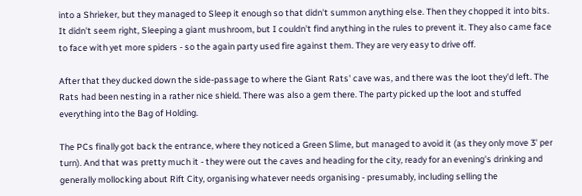into a Shrieker, but they managed to Sleep it enough so that didn't summon anything else. Then they chopped it into bits. It didn't seem right, Sleeping a giant mushroom, but I couldn't find anything in the rules to prevent it. They also came face to face with yet more spiders - so the again party used fire against them. They are very easy to drive off.

After that they ducked down the side-passage to where the Giant Rats' cave was, and there was the loot they'd left. The Rats had been nesting in a rather nice shield. There was also a gem there. The party picked up the loot and stuffed everything into the Bag of Holding.

The PCs finally got back the entrance, where they noticed a Green Slime, but managed to avoid it (as they only move 3' per turn). And that was pretty much it - they were out the caves and heading for the city, ready for an evening's drinking and generally mollocking about Rift City, organising whatever needs organising - presumably, including selling the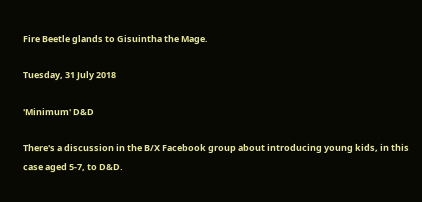Fire Beetle glands to Gisuintha the Mage.

Tuesday, 31 July 2018

'Minimum' D&D

There's a discussion in the B/X Facebook group about introducing young kids, in this case aged 5-7, to D&D.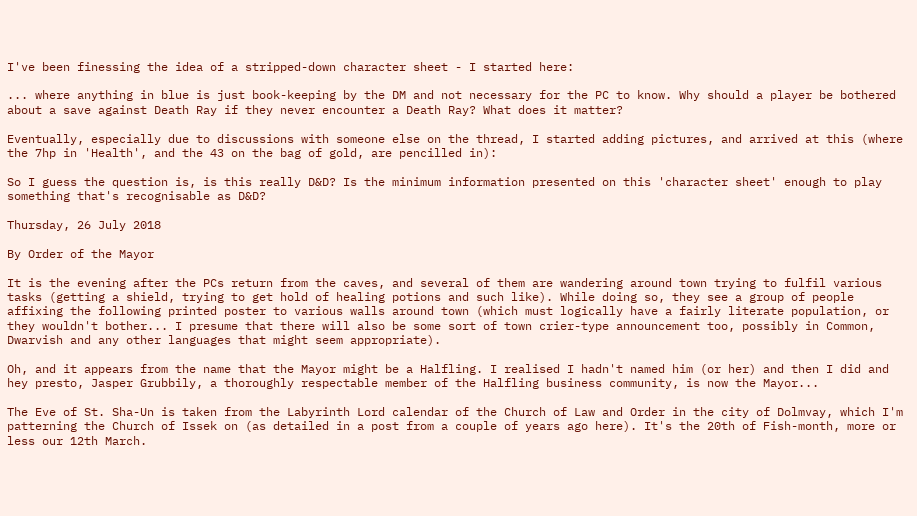I've been finessing the idea of a stripped-down character sheet - I started here:

... where anything in blue is just book-keeping by the DM and not necessary for the PC to know. Why should a player be bothered about a save against Death Ray if they never encounter a Death Ray? What does it matter?

Eventually, especially due to discussions with someone else on the thread, I started adding pictures, and arrived at this (where the 7hp in 'Health', and the 43 on the bag of gold, are pencilled in):

So I guess the question is, is this really D&D? Is the minimum information presented on this 'character sheet' enough to play something that's recognisable as D&D?

Thursday, 26 July 2018

By Order of the Mayor

It is the evening after the PCs return from the caves, and several of them are wandering around town trying to fulfil various tasks (getting a shield, trying to get hold of healing potions and such like). While doing so, they see a group of people affixing the following printed poster to various walls around town (which must logically have a fairly literate population, or they wouldn't bother... I presume that there will also be some sort of town crier-type announcement too, possibly in Common, Dwarvish and any other languages that might seem appropriate).

Oh, and it appears from the name that the Mayor might be a Halfling. I realised I hadn't named him (or her) and then I did and hey presto, Jasper Grubbily, a thoroughly respectable member of the Halfling business community, is now the Mayor...

The Eve of St. Sha-Un is taken from the Labyrinth Lord calendar of the Church of Law and Order in the city of Dolmvay, which I'm patterning the Church of Issek on (as detailed in a post from a couple of years ago here). It's the 20th of Fish-month, more or less our 12th March.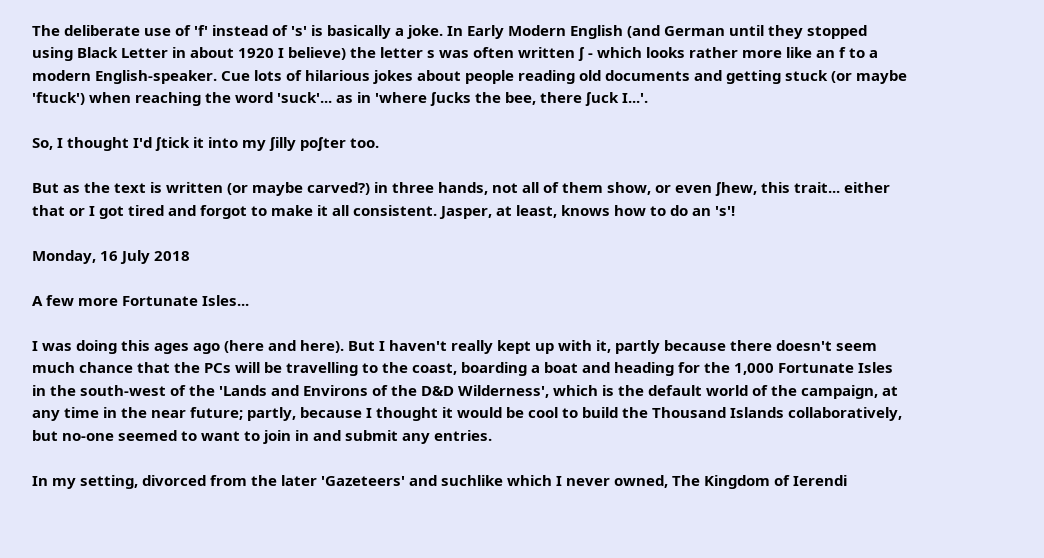The deliberate use of 'f' instead of 's' is basically a joke. In Early Modern English (and German until they stopped using Black Letter in about 1920 I believe) the letter s was often written ʃ - which looks rather more like an f to a modern English-speaker. Cue lots of hilarious jokes about people reading old documents and getting stuck (or maybe 'ftuck') when reaching the word 'suck'... as in 'where ʃucks the bee, there ʃuck I...'.

So, I thought I'd ʃtick it into my ʃilly poʃter too.

But as the text is written (or maybe carved?) in three hands, not all of them show, or even ʃhew, this trait... either that or I got tired and forgot to make it all consistent. Jasper, at least, knows how to do an 's'!

Monday, 16 July 2018

A few more Fortunate Isles...

I was doing this ages ago (here and here). But I haven't really kept up with it, partly because there doesn't seem much chance that the PCs will be travelling to the coast, boarding a boat and heading for the 1,000 Fortunate Isles in the south-west of the 'Lands and Environs of the D&D Wilderness', which is the default world of the campaign, at any time in the near future; partly, because I thought it would be cool to build the Thousand Islands collaboratively, but no-one seemed to want to join in and submit any entries.

In my setting, divorced from the later 'Gazeteers' and suchlike which I never owned, The Kingdom of Ierendi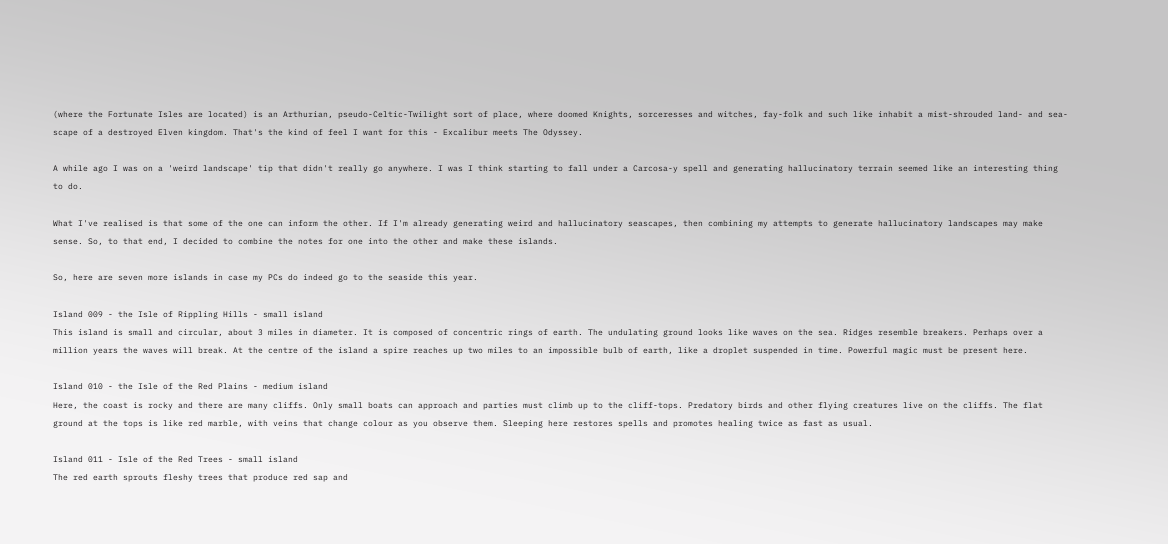(where the Fortunate Isles are located) is an Arthurian, pseudo-Celtic-Twilight sort of place, where doomed Knights, sorceresses and witches, fay-folk and such like inhabit a mist-shrouded land- and sea-scape of a destroyed Elven kingdom. That's the kind of feel I want for this - Excalibur meets The Odyssey.

A while ago I was on a 'weird landscape' tip that didn't really go anywhere. I was I think starting to fall under a Carcosa-y spell and generating hallucinatory terrain seemed like an interesting thing to do.

What I've realised is that some of the one can inform the other. If I'm already generating weird and hallucinatory seascapes, then combining my attempts to generate hallucinatory landscapes may make sense. So, to that end, I decided to combine the notes for one into the other and make these islands.

So, here are seven more islands in case my PCs do indeed go to the seaside this year.

Island 009 - the Isle of Rippling Hills - small island
This island is small and circular, about 3 miles in diameter. It is composed of concentric rings of earth. The undulating ground looks like waves on the sea. Ridges resemble breakers. Perhaps over a million years the waves will break. At the centre of the island a spire reaches up two miles to an impossible bulb of earth, like a droplet suspended in time. Powerful magic must be present here.

Island 010 - the Isle of the Red Plains - medium island
Here, the coast is rocky and there are many cliffs. Only small boats can approach and parties must climb up to the cliff-tops. Predatory birds and other flying creatures live on the cliffs. The flat ground at the tops is like red marble, with veins that change colour as you observe them. Sleeping here restores spells and promotes healing twice as fast as usual.

Island 011 - Isle of the Red Trees - small island
The red earth sprouts fleshy trees that produce red sap and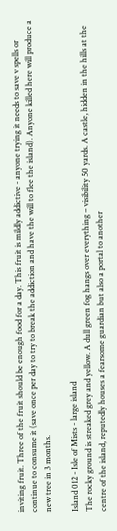inviting fruit. Three of the fruit should be enough food for a day. This fruit is mildly addictive - anyone trying it needs to save v spells or continue to consume it (save once per day to try to break the addiction and have the will to flee the island). Anyone killed here will produce a new tree in 3 months.

Island 012 - Isle of Mists - large island
The rocky ground is streaked grey and yellow. A dull green fog hangs over everything – visibility 50 yards. A castle, hidden in the hills at the centre of the island, reputedly houses a fearsome guardian but also a portal to another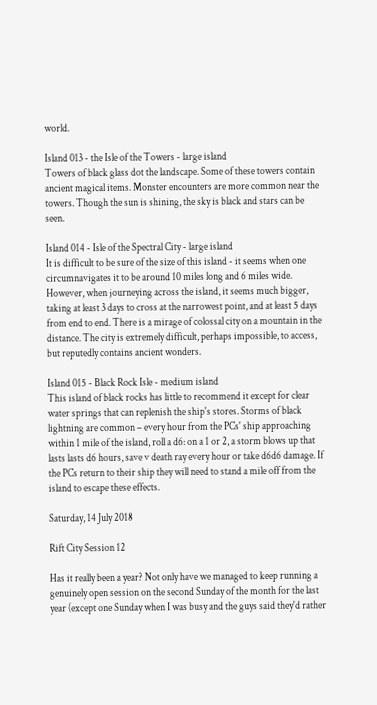world.

Island 013 - the Isle of the Towers - large island
Towers of black glass dot the landscape. Some of these towers contain ancient magical items. Monster encounters are more common near the towers. Though the sun is shining, the sky is black and stars can be seen.

Island 014 - Isle of the Spectral City - large island
It is difficult to be sure of the size of this island - it seems when one circumnavigates it to be around 10 miles long and 6 miles wide. However, when journeying across the island, it seems much bigger, taking at least 3 days to cross at the narrowest point, and at least 5 days from end to end. There is a mirage of colossal city on a mountain in the distance. The city is extremely difficult, perhaps impossible, to access, but reputedly contains ancient wonders.

Island 015 - Black Rock Isle - medium island
This island of black rocks has little to recommend it except for clear water springs that can replenish the ship's stores. Storms of black lightning are common – every hour from the PCs' ship approaching within 1 mile of the island, roll a d6: on a 1 or 2, a storm blows up that lasts lasts d6 hours, save v death ray every hour or take d6d6 damage. If the PCs return to their ship they will need to stand a mile off from the island to escape these effects.

Saturday, 14 July 2018

Rift City Session 12

Has it really been a year? Not only have we managed to keep running a genuinely open session on the second Sunday of the month for the last year (except one Sunday when I was busy and the guys said they'd rather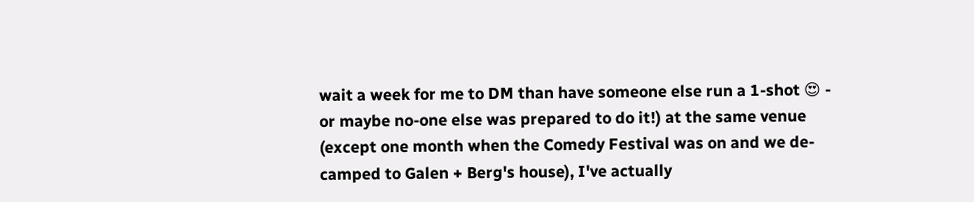wait a week for me to DM than have someone else run a 1-shot 😍 - or maybe no-one else was prepared to do it!) at the same venue (except one month when the Comedy Festival was on and we de-camped to Galen + Berg's house), I've actually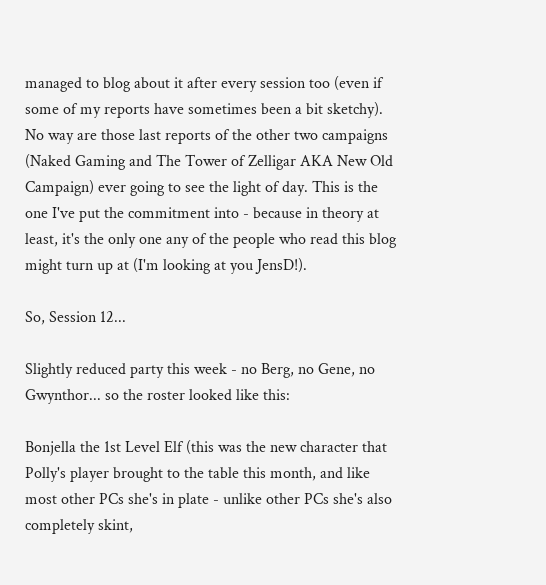managed to blog about it after every session too (even if some of my reports have sometimes been a bit sketchy). No way are those last reports of the other two campaigns (Naked Gaming and The Tower of Zelligar AKA New Old Campaign) ever going to see the light of day. This is the one I've put the commitment into - because in theory at least, it's the only one any of the people who read this blog might turn up at (I'm looking at you JensD!).

So, Session 12...

Slightly reduced party this week - no Berg, no Gene, no Gwynthor... so the roster looked like this:

Bonjella the 1st Level Elf (this was the new character that Polly's player brought to the table this month, and like most other PCs she's in plate - unlike other PCs she's also completely skint,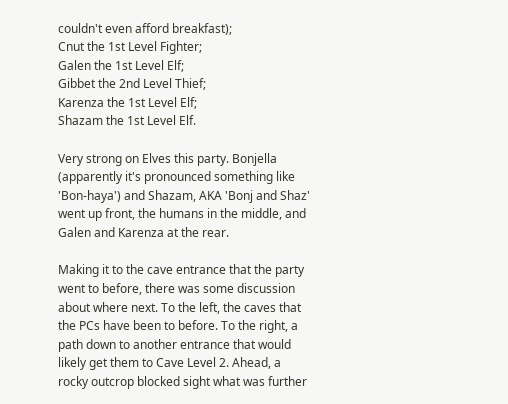couldn't even afford breakfast);
Cnut the 1st Level Fighter;
Galen the 1st Level Elf;
Gibbet the 2nd Level Thief;
Karenza the 1st Level Elf;
Shazam the 1st Level Elf.

Very strong on Elves this party. Bonjella (apparently it's pronounced something like 'Bon-haya') and Shazam, AKA 'Bonj and Shaz' went up front, the humans in the middle, and Galen and Karenza at the rear.

Making it to the cave entrance that the party went to before, there was some discussion about where next. To the left, the caves that the PCs have been to before. To the right, a path down to another entrance that would likely get them to Cave Level 2. Ahead, a rocky outcrop blocked sight what was further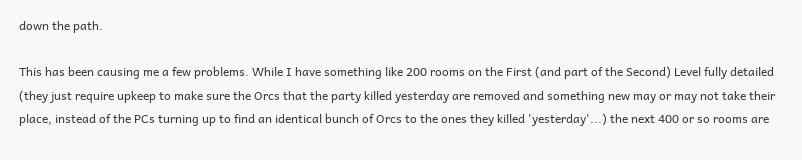down the path.

This has been causing me a few problems. While I have something like 200 rooms on the First (and part of the Second) Level fully detailed (they just require upkeep to make sure the Orcs that the party killed yesterday are removed and something new may or may not take their place, instead of the PCs turning up to find an identical bunch of Orcs to the ones they killed 'yesterday'...) the next 400 or so rooms are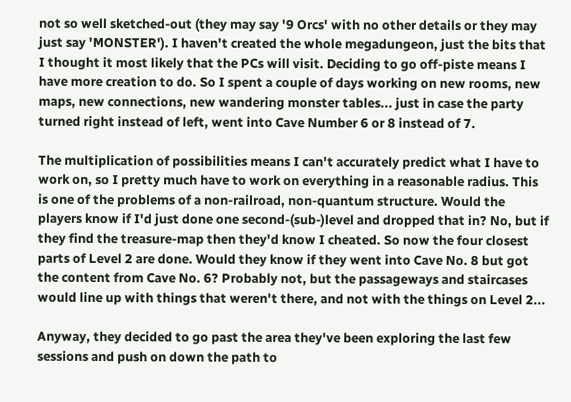not so well sketched-out (they may say '9 Orcs' with no other details or they may just say 'MONSTER'). I haven't created the whole megadungeon, just the bits that I thought it most likely that the PCs will visit. Deciding to go off-piste means I have more creation to do. So I spent a couple of days working on new rooms, new maps, new connections, new wandering monster tables... just in case the party turned right instead of left, went into Cave Number 6 or 8 instead of 7.

The multiplication of possibilities means I can't accurately predict what I have to work on, so I pretty much have to work on everything in a reasonable radius. This is one of the problems of a non-railroad, non-quantum structure. Would the players know if I'd just done one second-(sub-)level and dropped that in? No, but if they find the treasure-map then they'd know I cheated. So now the four closest parts of Level 2 are done. Would they know if they went into Cave No. 8 but got the content from Cave No. 6? Probably not, but the passageways and staircases would line up with things that weren't there, and not with the things on Level 2...

Anyway, they decided to go past the area they've been exploring the last few sessions and push on down the path to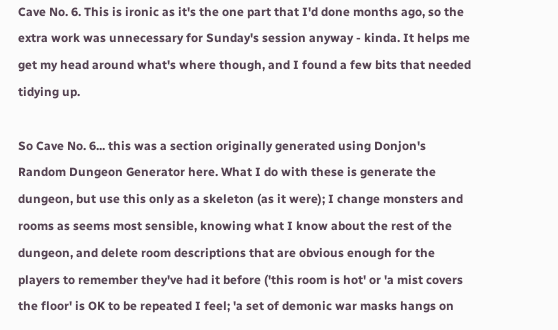Cave No. 6. This is ironic as it's the one part that I'd done months ago, so the extra work was unnecessary for Sunday's session anyway - kinda. It helps me get my head around what's where though, and I found a few bits that needed tidying up.

So Cave No. 6... this was a section originally generated using Donjon's Random Dungeon Generator here. What I do with these is generate the dungeon, but use this only as a skeleton (as it were); I change monsters and rooms as seems most sensible, knowing what I know about the rest of the dungeon, and delete room descriptions that are obvious enough for the players to remember they've had it before ('this room is hot' or 'a mist covers the floor' is OK to be repeated I feel; 'a set of demonic war masks hangs on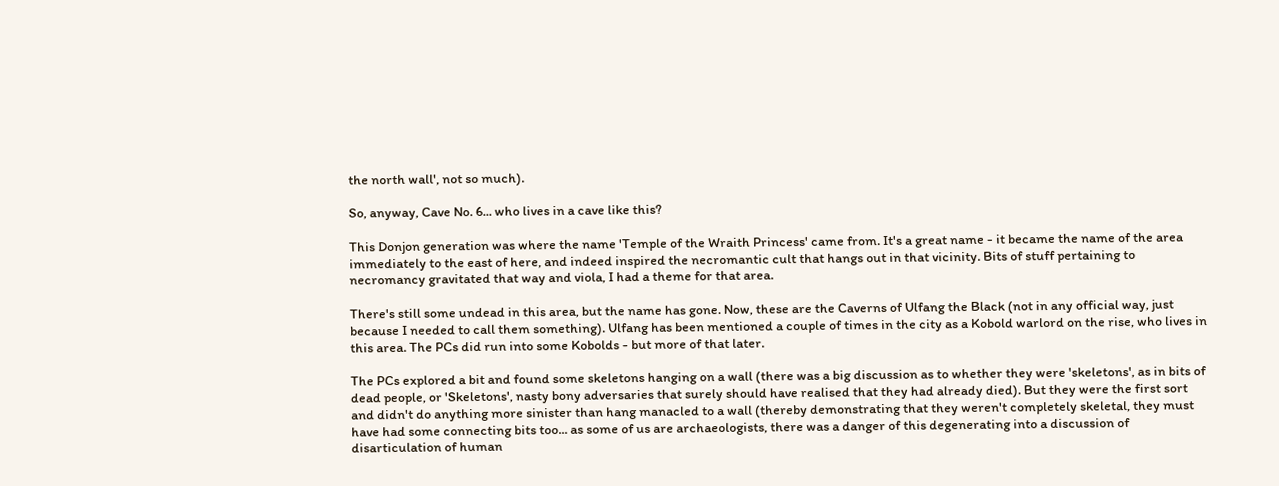the north wall', not so much).

So, anyway, Cave No. 6... who lives in a cave like this?

This Donjon generation was where the name 'Temple of the Wraith Princess' came from. It's a great name - it became the name of the area immediately to the east of here, and indeed inspired the necromantic cult that hangs out in that vicinity. Bits of stuff pertaining to necromancy gravitated that way and viola, I had a theme for that area.

There's still some undead in this area, but the name has gone. Now, these are the Caverns of Ulfang the Black (not in any official way, just because I needed to call them something). Ulfang has been mentioned a couple of times in the city as a Kobold warlord on the rise, who lives in this area. The PCs did run into some Kobolds - but more of that later.

The PCs explored a bit and found some skeletons hanging on a wall (there was a big discussion as to whether they were 'skeletons', as in bits of dead people, or 'Skeletons', nasty bony adversaries that surely should have realised that they had already died). But they were the first sort and didn't do anything more sinister than hang manacled to a wall (thereby demonstrating that they weren't completely skeletal, they must have had some connecting bits too... as some of us are archaeologists, there was a danger of this degenerating into a discussion of disarticulation of human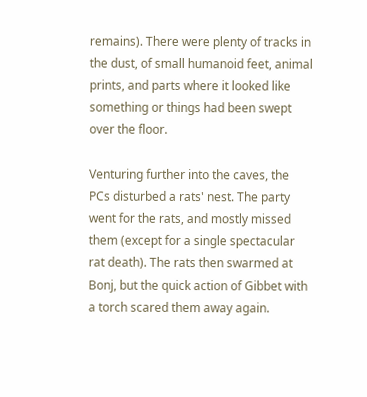remains). There were plenty of tracks in the dust, of small humanoid feet, animal prints, and parts where it looked like something or things had been swept over the floor.

Venturing further into the caves, the PCs disturbed a rats' nest. The party went for the rats, and mostly missed them (except for a single spectacular rat death). The rats then swarmed at Bonj, but the quick action of Gibbet with a torch scared them away again.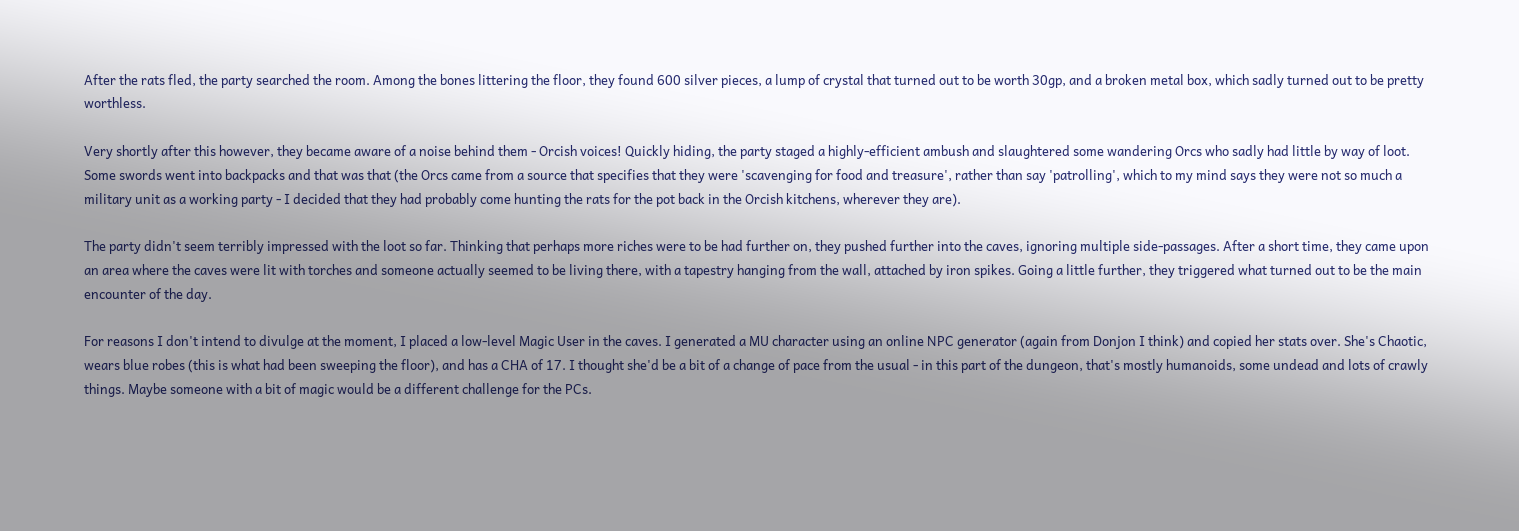After the rats fled, the party searched the room. Among the bones littering the floor, they found 600 silver pieces, a lump of crystal that turned out to be worth 30gp, and a broken metal box, which sadly turned out to be pretty worthless.

Very shortly after this however, they became aware of a noise behind them - Orcish voices! Quickly hiding, the party staged a highly-efficient ambush and slaughtered some wandering Orcs who sadly had little by way of loot. Some swords went into backpacks and that was that (the Orcs came from a source that specifies that they were 'scavenging for food and treasure', rather than say 'patrolling', which to my mind says they were not so much a military unit as a working party - I decided that they had probably come hunting the rats for the pot back in the Orcish kitchens, wherever they are).

The party didn't seem terribly impressed with the loot so far. Thinking that perhaps more riches were to be had further on, they pushed further into the caves, ignoring multiple side-passages. After a short time, they came upon an area where the caves were lit with torches and someone actually seemed to be living there, with a tapestry hanging from the wall, attached by iron spikes. Going a little further, they triggered what turned out to be the main encounter of the day.

For reasons I don't intend to divulge at the moment, I placed a low-level Magic User in the caves. I generated a MU character using an online NPC generator (again from Donjon I think) and copied her stats over. She's Chaotic, wears blue robes (this is what had been sweeping the floor), and has a CHA of 17. I thought she'd be a bit of a change of pace from the usual - in this part of the dungeon, that's mostly humanoids, some undead and lots of crawly things. Maybe someone with a bit of magic would be a different challenge for the PCs.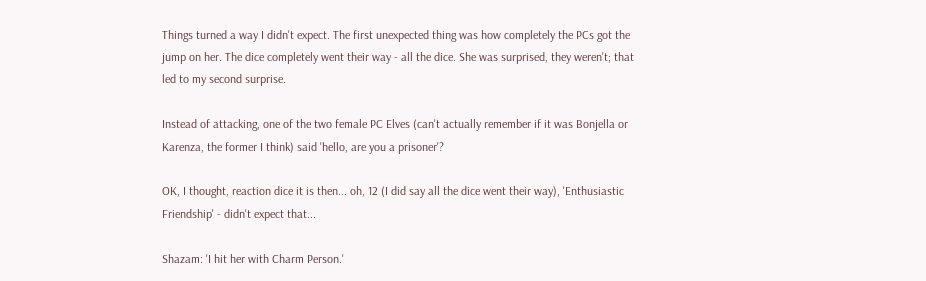Things turned a way I didn't expect. The first unexpected thing was how completely the PCs got the jump on her. The dice completely went their way - all the dice. She was surprised, they weren't; that led to my second surprise.

Instead of attacking, one of the two female PC Elves (can't actually remember if it was Bonjella or Karenza, the former I think) said 'hello, are you a prisoner'?

OK, I thought, reaction dice it is then... oh, 12 (I did say all the dice went their way), 'Enthusiastic Friendship' - didn't expect that...

Shazam: 'I hit her with Charm Person.'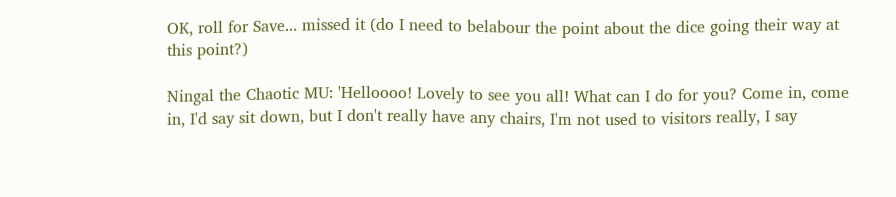OK, roll for Save... missed it (do I need to belabour the point about the dice going their way at this point?)

Ningal the Chaotic MU: 'Helloooo! Lovely to see you all! What can I do for you? Come in, come in, I'd say sit down, but I don't really have any chairs, I'm not used to visitors really, I say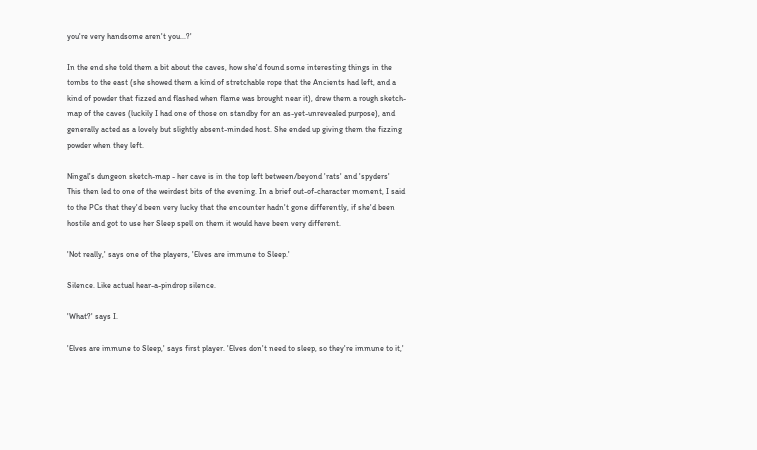you're very handsome aren't you...?'

In the end she told them a bit about the caves, how she'd found some interesting things in the tombs to the east (she showed them a kind of stretchable rope that the Ancients had left, and a kind of powder that fizzed and flashed when flame was brought near it), drew them a rough sketch-map of the caves (luckily I had one of those on standby for an as-yet-unrevealed purpose), and generally acted as a lovely but slightly absent-minded host. She ended up giving them the fizzing powder when they left.

Ningal's dungeon sketch-map - her cave is in the top left between/beyond 'rats' and 'spyders'
This then led to one of the weirdest bits of the evening. In a brief out-of-character moment, I said to the PCs that they'd been very lucky that the encounter hadn't gone differently, if she'd been hostile and got to use her Sleep spell on them it would have been very different.

'Not really,' says one of the players, 'Elves are immune to Sleep.'

Silence. Like actual hear-a-pindrop silence.

'What?' says I.

'Elves are immune to Sleep,' says first player. 'Elves don't need to sleep, so they're immune to it,'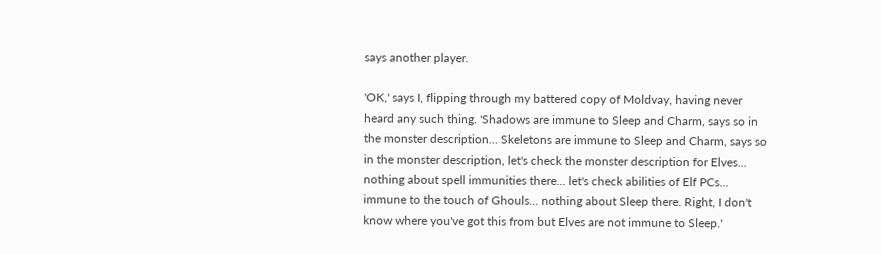says another player.

'OK,' says I, flipping through my battered copy of Moldvay, having never heard any such thing. 'Shadows are immune to Sleep and Charm, says so in the monster description... Skeletons are immune to Sleep and Charm, says so in the monster description, let's check the monster description for Elves... nothing about spell immunities there... let's check abilities of Elf PCs... immune to the touch of Ghouls... nothing about Sleep there. Right, I don't know where you've got this from but Elves are not immune to Sleep.'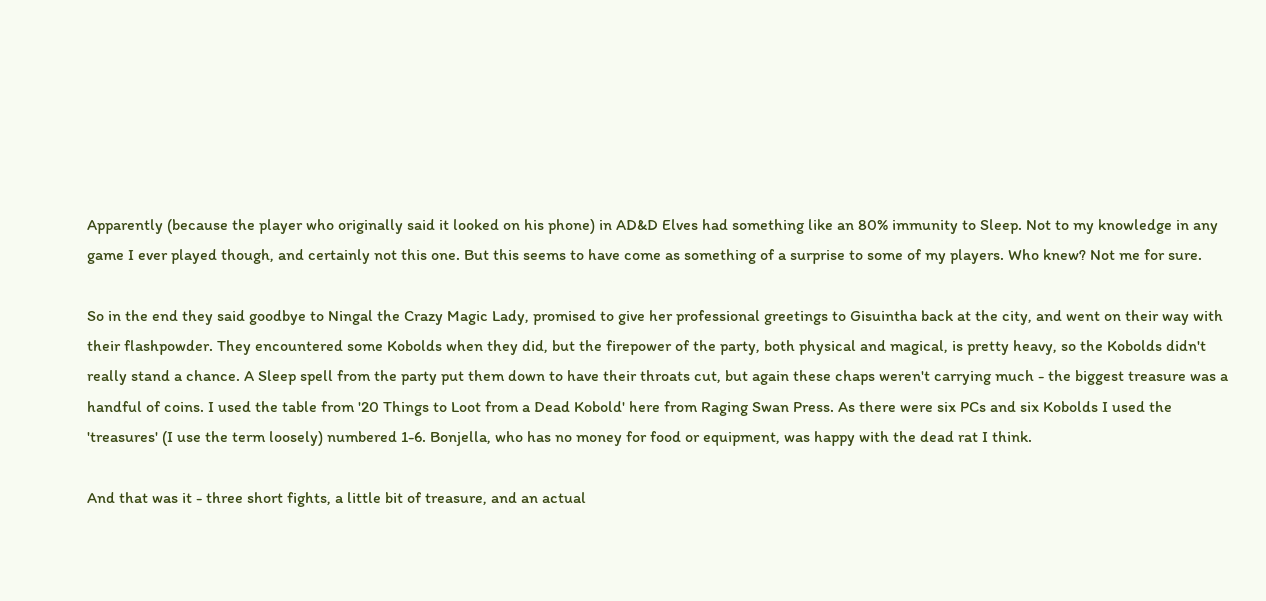Apparently (because the player who originally said it looked on his phone) in AD&D Elves had something like an 80% immunity to Sleep. Not to my knowledge in any game I ever played though, and certainly not this one. But this seems to have come as something of a surprise to some of my players. Who knew? Not me for sure.

So in the end they said goodbye to Ningal the Crazy Magic Lady, promised to give her professional greetings to Gisuintha back at the city, and went on their way with their flashpowder. They encountered some Kobolds when they did, but the firepower of the party, both physical and magical, is pretty heavy, so the Kobolds didn't really stand a chance. A Sleep spell from the party put them down to have their throats cut, but again these chaps weren't carrying much - the biggest treasure was a handful of coins. I used the table from '20 Things to Loot from a Dead Kobold' here from Raging Swan Press. As there were six PCs and six Kobolds I used the 'treasures' (I use the term loosely) numbered 1-6. Bonjella, who has no money for food or equipment, was happy with the dead rat I think.

And that was it - three short fights, a little bit of treasure, and an actual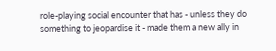role-playing social encounter that has - unless they do something to jeopardise it - made them a new ally in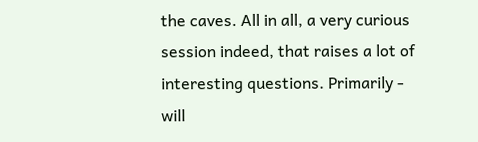the caves. All in all, a very curious session indeed, that raises a lot of interesting questions. Primarily - will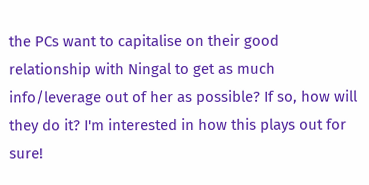the PCs want to capitalise on their good relationship with Ningal to get as much info/leverage out of her as possible? If so, how will they do it? I'm interested in how this plays out for sure!